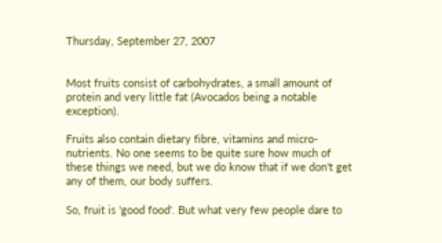Thursday, September 27, 2007


Most fruits consist of carbohydrates, a small amount of protein and very little fat (Avocados being a notable exception).

Fruits also contain dietary fibre, vitamins and micro-nutrients. No one seems to be quite sure how much of these things we need, but we do know that if we don't get any of them, our body suffers.

So, fruit is 'good food'. But what very few people dare to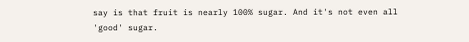say is that fruit is nearly 100% sugar. And it's not even all 'good' sugar.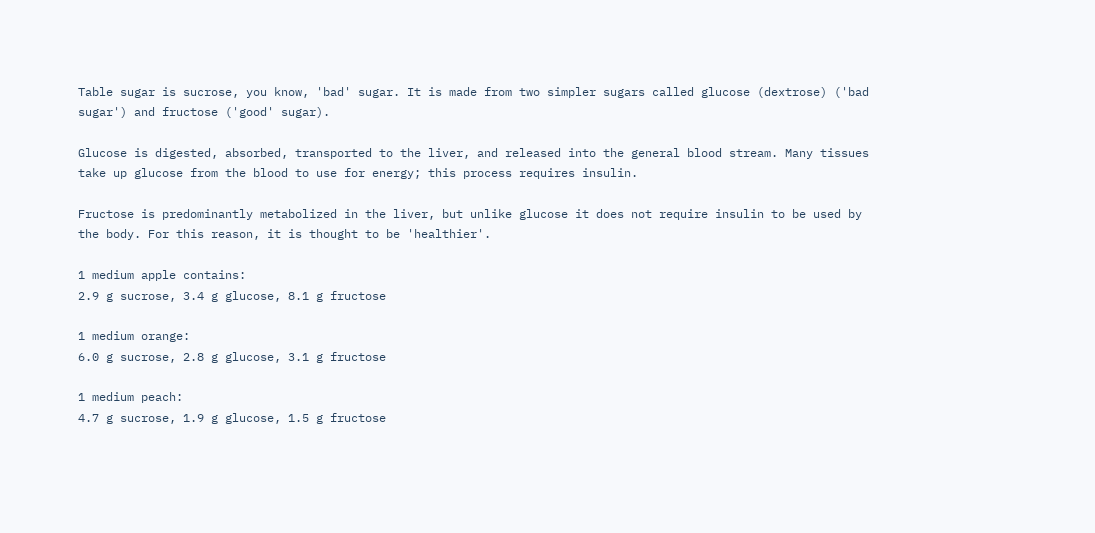Table sugar is sucrose, you know, 'bad' sugar. It is made from two simpler sugars called glucose (dextrose) ('bad sugar') and fructose ('good' sugar).

Glucose is digested, absorbed, transported to the liver, and released into the general blood stream. Many tissues take up glucose from the blood to use for energy; this process requires insulin.

Fructose is predominantly metabolized in the liver, but unlike glucose it does not require insulin to be used by the body. For this reason, it is thought to be 'healthier'.

1 medium apple contains:
2.9 g sucrose, 3.4 g glucose, 8.1 g fructose

1 medium orange:
6.0 g sucrose, 2.8 g glucose, 3.1 g fructose

1 medium peach:
4.7 g sucrose, 1.9 g glucose, 1.5 g fructose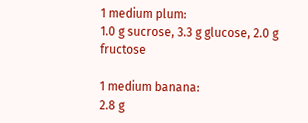1 medium plum:
1.0 g sucrose, 3.3 g glucose, 2.0 g fructose

1 medium banana:
2.8 g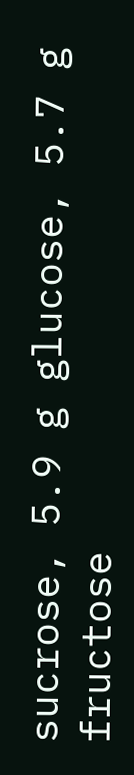sucrose, 5.9 g glucose, 5.7 g fructose